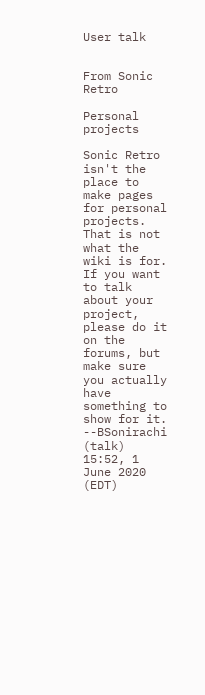User talk


From Sonic Retro

Personal projects

Sonic Retro isn't the place to make pages for personal projects. That is not what the wiki is for. If you want to talk about your project, please do it on the forums, but make sure you actually have something to show for it. --BSonirachi (talk) 15:52, 1 June 2020 (EDT)